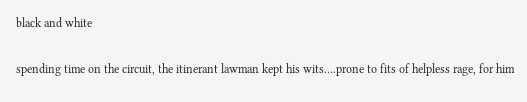black and white

spending time on the circuit, the itinerant lawman kept his wits….prone to fits of helpless rage, for him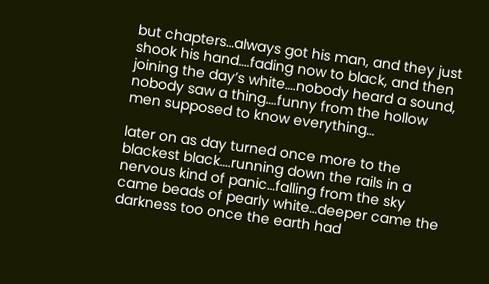but chapters…always got his man, and they just shook his hand….fading now to black, and then joining the day’s white….nobody heard a sound, nobody saw a thing….funny from the hollow men supposed to know everything…

later on as day turned once more to the blackest black….running down the rails in a nervous kind of panic…falling from the sky came beads of pearly white…deeper came the darkness too once the earth had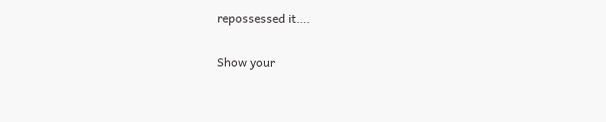repossessed it….

Show your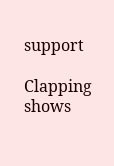support

Clapping shows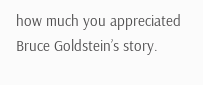how much you appreciated Bruce Goldstein’s story.